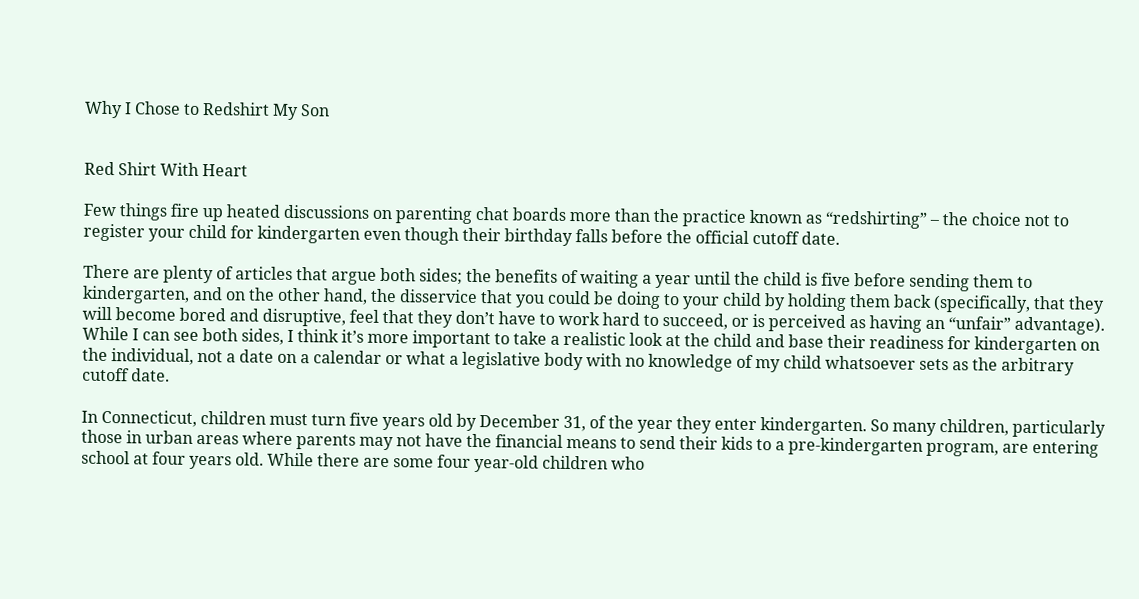Why I Chose to Redshirt My Son


Red Shirt With Heart

Few things fire up heated discussions on parenting chat boards more than the practice known as “redshirting” – the choice not to register your child for kindergarten even though their birthday falls before the official cutoff date.

There are plenty of articles that argue both sides; the benefits of waiting a year until the child is five before sending them to kindergarten, and on the other hand, the disservice that you could be doing to your child by holding them back (specifically, that they will become bored and disruptive, feel that they don’t have to work hard to succeed, or is perceived as having an “unfair” advantage). While I can see both sides, I think it’s more important to take a realistic look at the child and base their readiness for kindergarten on the individual, not a date on a calendar or what a legislative body with no knowledge of my child whatsoever sets as the arbitrary cutoff date.

In Connecticut, children must turn five years old by December 31, of the year they enter kindergarten. So many children, particularly those in urban areas where parents may not have the financial means to send their kids to a pre-kindergarten program, are entering school at four years old. While there are some four year-old children who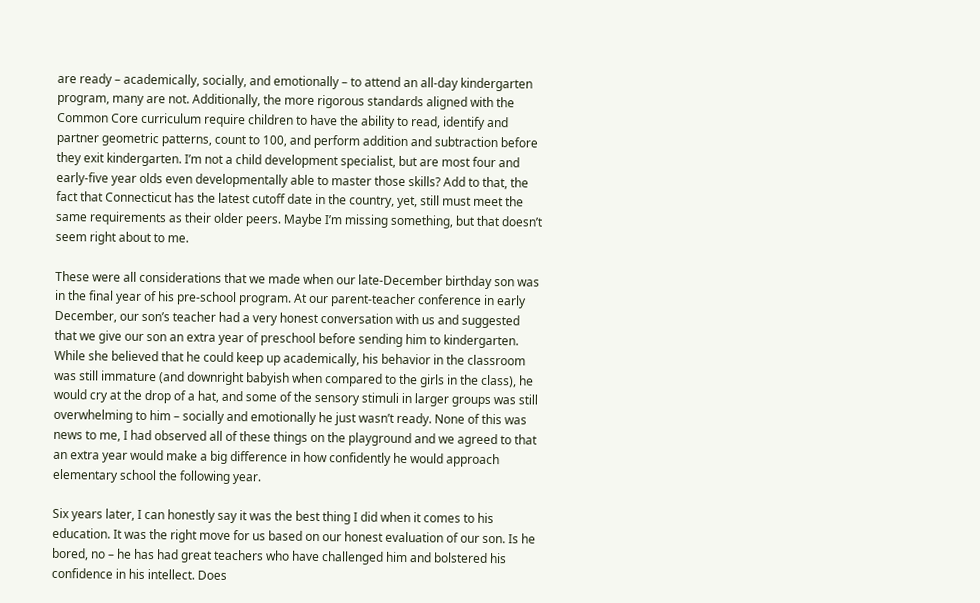are ready – academically, socially, and emotionally – to attend an all-day kindergarten program, many are not. Additionally, the more rigorous standards aligned with the Common Core curriculum require children to have the ability to read, identify and partner geometric patterns, count to 100, and perform addition and subtraction before they exit kindergarten. I’m not a child development specialist, but are most four and early-five year olds even developmentally able to master those skills? Add to that, the fact that Connecticut has the latest cutoff date in the country, yet, still must meet the same requirements as their older peers. Maybe I’m missing something, but that doesn’t seem right about to me.

These were all considerations that we made when our late-December birthday son was in the final year of his pre-school program. At our parent-teacher conference in early December, our son’s teacher had a very honest conversation with us and suggested that we give our son an extra year of preschool before sending him to kindergarten. While she believed that he could keep up academically, his behavior in the classroom was still immature (and downright babyish when compared to the girls in the class), he would cry at the drop of a hat, and some of the sensory stimuli in larger groups was still overwhelming to him – socially and emotionally he just wasn’t ready. None of this was news to me, I had observed all of these things on the playground and we agreed to that an extra year would make a big difference in how confidently he would approach elementary school the following year.

Six years later, I can honestly say it was the best thing I did when it comes to his education. It was the right move for us based on our honest evaluation of our son. Is he bored, no – he has had great teachers who have challenged him and bolstered his confidence in his intellect. Does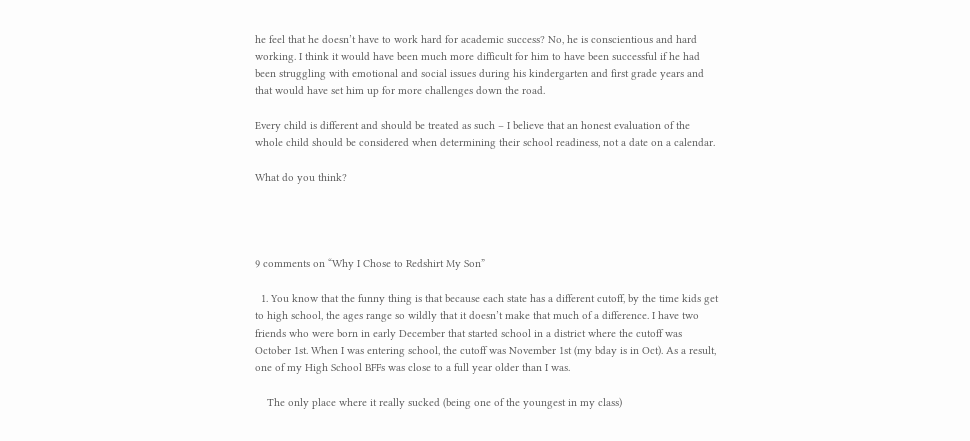he feel that he doesn’t have to work hard for academic success? No, he is conscientious and hard working. I think it would have been much more difficult for him to have been successful if he had been struggling with emotional and social issues during his kindergarten and first grade years and that would have set him up for more challenges down the road.

Every child is different and should be treated as such – I believe that an honest evaluation of the whole child should be considered when determining their school readiness, not a date on a calendar.

What do you think?




9 comments on “Why I Chose to Redshirt My Son”

  1. You know that the funny thing is that because each state has a different cutoff, by the time kids get to high school, the ages range so wildly that it doesn’t make that much of a difference. I have two friends who were born in early December that started school in a district where the cutoff was October 1st. When I was entering school, the cutoff was November 1st (my bday is in Oct). As a result, one of my High School BFFs was close to a full year older than I was.

    The only place where it really sucked (being one of the youngest in my class)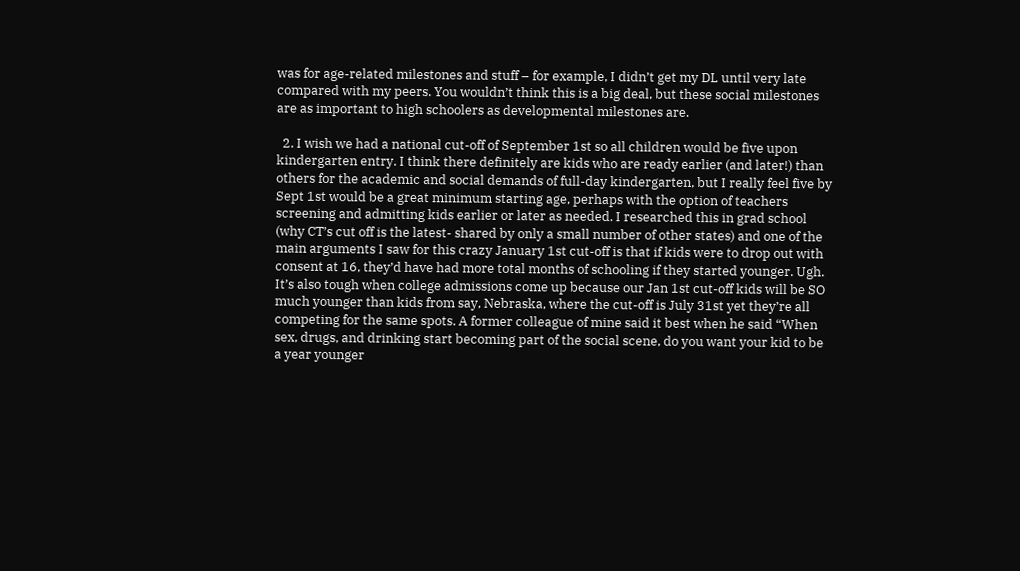was for age-related milestones and stuff – for example, I didn’t get my DL until very late compared with my peers. You wouldn’t think this is a big deal, but these social milestones are as important to high schoolers as developmental milestones are.

  2. I wish we had a national cut-off of September 1st so all children would be five upon kindergarten entry. I think there definitely are kids who are ready earlier (and later!) than others for the academic and social demands of full-day kindergarten, but I really feel five by Sept 1st would be a great minimum starting age, perhaps with the option of teachers screening and admitting kids earlier or later as needed. I researched this in grad school (why CT’s cut off is the latest- shared by only a small number of other states) and one of the main arguments I saw for this crazy January 1st cut-off is that if kids were to drop out with consent at 16, they’d have had more total months of schooling if they started younger. Ugh. It’s also tough when college admissions come up because our Jan 1st cut-off kids will be SO much younger than kids from say, Nebraska, where the cut-off is July 31st yet they’re all competing for the same spots. A former colleague of mine said it best when he said “When sex, drugs, and drinking start becoming part of the social scene, do you want your kid to be a year younger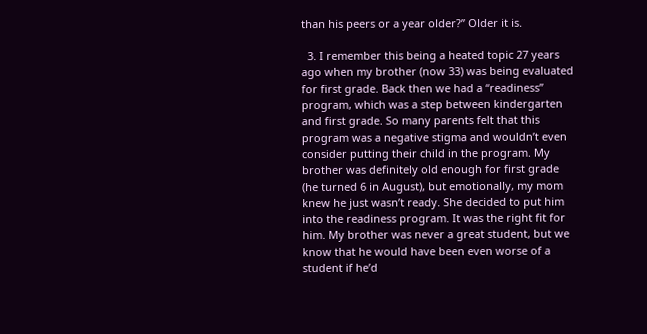than his peers or a year older?” Older it is.

  3. I remember this being a heated topic 27 years ago when my brother (now 33) was being evaluated for first grade. Back then we had a “readiness” program, which was a step between kindergarten and first grade. So many parents felt that this program was a negative stigma and wouldn’t even consider putting their child in the program. My brother was definitely old enough for first grade (he turned 6 in August), but emotionally, my mom knew he just wasn’t ready. She decided to put him into the readiness program. It was the right fit for him. My brother was never a great student, but we know that he would have been even worse of a student if he’d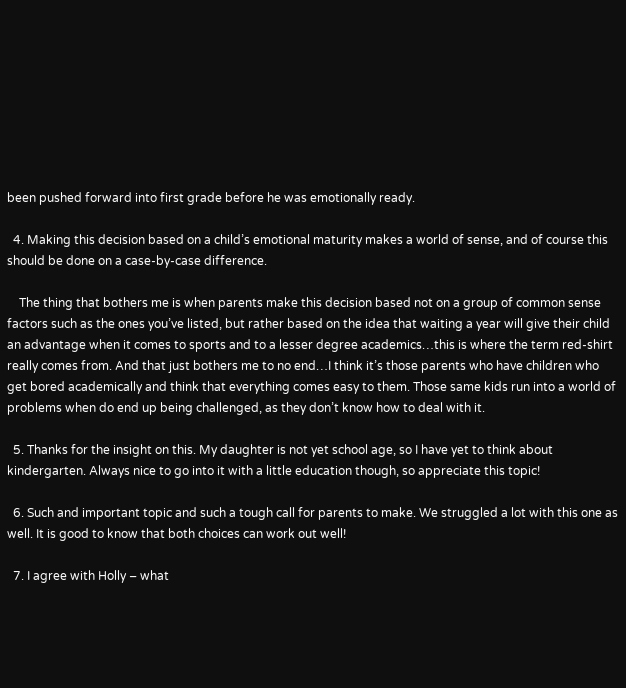been pushed forward into first grade before he was emotionally ready.

  4. Making this decision based on a child’s emotional maturity makes a world of sense, and of course this should be done on a case-by-case difference.

    The thing that bothers me is when parents make this decision based not on a group of common sense factors such as the ones you’ve listed, but rather based on the idea that waiting a year will give their child an advantage when it comes to sports and to a lesser degree academics…this is where the term red-shirt really comes from. And that just bothers me to no end…I think it’s those parents who have children who get bored academically and think that everything comes easy to them. Those same kids run into a world of problems when do end up being challenged, as they don’t know how to deal with it.

  5. Thanks for the insight on this. My daughter is not yet school age, so I have yet to think about kindergarten. Always nice to go into it with a little education though, so appreciate this topic!

  6. Such and important topic and such a tough call for parents to make. We struggled a lot with this one as well. It is good to know that both choices can work out well!

  7. I agree with Holly – what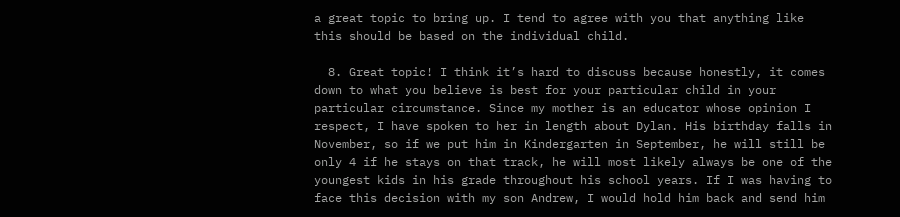a great topic to bring up. I tend to agree with you that anything like this should be based on the individual child.

  8. Great topic! I think it’s hard to discuss because honestly, it comes down to what you believe is best for your particular child in your particular circumstance. Since my mother is an educator whose opinion I respect, I have spoken to her in length about Dylan. His birthday falls in November, so if we put him in Kindergarten in September, he will still be only 4 if he stays on that track, he will most likely always be one of the youngest kids in his grade throughout his school years. If I was having to face this decision with my son Andrew, I would hold him back and send him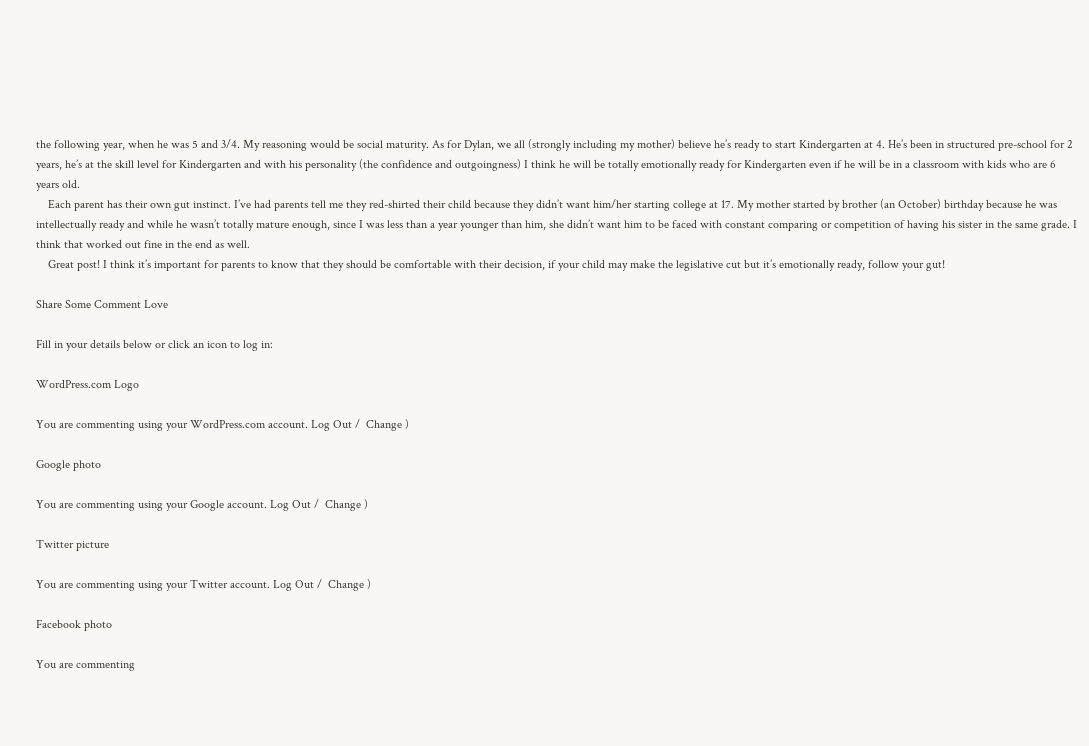the following year, when he was 5 and 3/4. My reasoning would be social maturity. As for Dylan, we all (strongly including my mother) believe he’s ready to start Kindergarten at 4. He’s been in structured pre-school for 2 years, he’s at the skill level for Kindergarten and with his personality (the confidence and outgoingness) I think he will be totally emotionally ready for Kindergarten even if he will be in a classroom with kids who are 6 years old.
    Each parent has their own gut instinct. I’ve had parents tell me they red-shirted their child because they didn’t want him/her starting college at 17. My mother started by brother (an October) birthday because he was intellectually ready and while he wasn’t totally mature enough, since I was less than a year younger than him, she didn’t want him to be faced with constant comparing or competition of having his sister in the same grade. I think that worked out fine in the end as well.
    Great post! I think it’s important for parents to know that they should be comfortable with their decision, if your child may make the legislative cut but it’s emotionally ready, follow your gut!

Share Some Comment Love

Fill in your details below or click an icon to log in:

WordPress.com Logo

You are commenting using your WordPress.com account. Log Out /  Change )

Google photo

You are commenting using your Google account. Log Out /  Change )

Twitter picture

You are commenting using your Twitter account. Log Out /  Change )

Facebook photo

You are commenting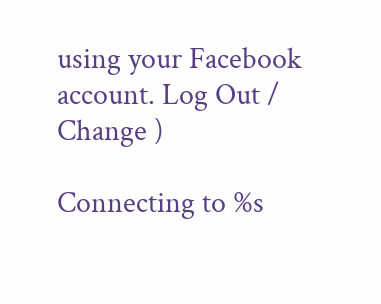using your Facebook account. Log Out /  Change )

Connecting to %s